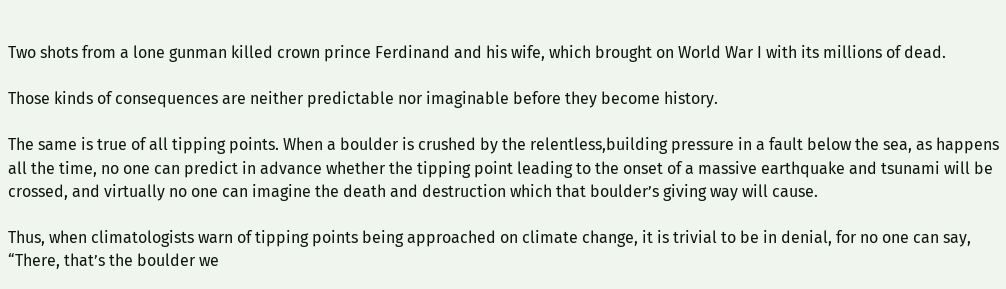Two shots from a lone gunman killed crown prince Ferdinand and his wife, which brought on World War I with its millions of dead.

Those kinds of consequences are neither predictable nor imaginable before they become history.

The same is true of all tipping points. When a boulder is crushed by the relentless,building pressure in a fault below the sea, as happens all the time, no one can predict in advance whether the tipping point leading to the onset of a massive earthquake and tsunami will be crossed, and virtually no one can imagine the death and destruction which that boulder’s giving way will cause.

Thus, when climatologists warn of tipping points being approached on climate change, it is trivial to be in denial, for no one can say, “There, that’s the boulder we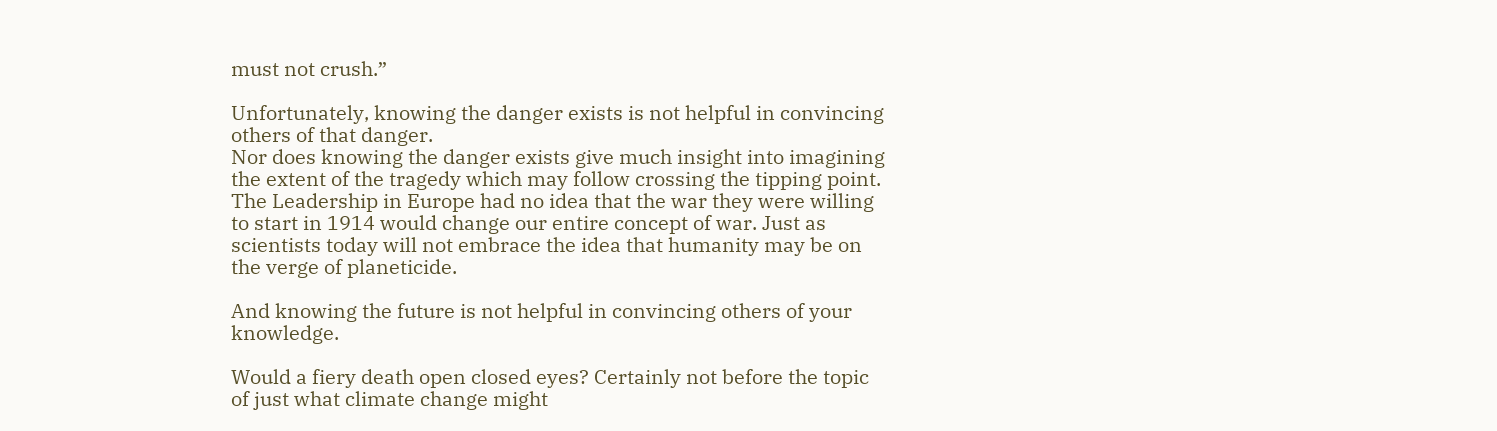must not crush.”

Unfortunately, knowing the danger exists is not helpful in convincing others of that danger.
Nor does knowing the danger exists give much insight into imagining the extent of the tragedy which may follow crossing the tipping point. The Leadership in Europe had no idea that the war they were willing to start in 1914 would change our entire concept of war. Just as scientists today will not embrace the idea that humanity may be on the verge of planeticide.

And knowing the future is not helpful in convincing others of your knowledge.

Would a fiery death open closed eyes? Certainly not before the topic of just what climate change might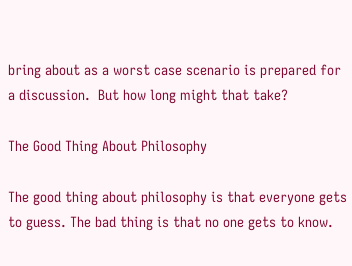bring about as a worst case scenario is prepared for a discussion.  But how long might that take?

The Good Thing About Philosophy

The good thing about philosophy is that everyone gets to guess. The bad thing is that no one gets to know.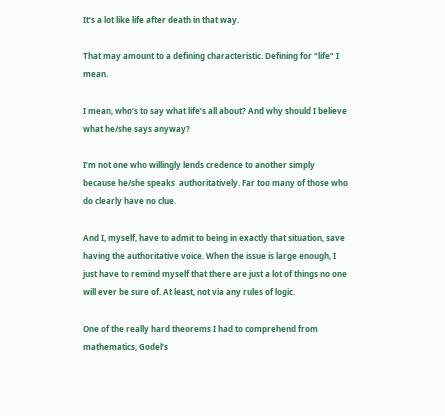It’s a lot like life after death in that way.

That may amount to a defining characteristic. Defining for “life” I mean.

I mean, who’s to say what life’s all about? And why should I believe what he/she says anyway?

I’m not one who willingly lends credence to another simply because he/she speaks  authoritatively. Far too many of those who do clearly have no clue.

And I, myself, have to admit to being in exactly that situation, save having the authoritative voice. When the issue is large enough, I just have to remind myself that there are just a lot of things no one will ever be sure of. At least, not via any rules of logic.

One of the really hard theorems I had to comprehend from mathematics, Godel’s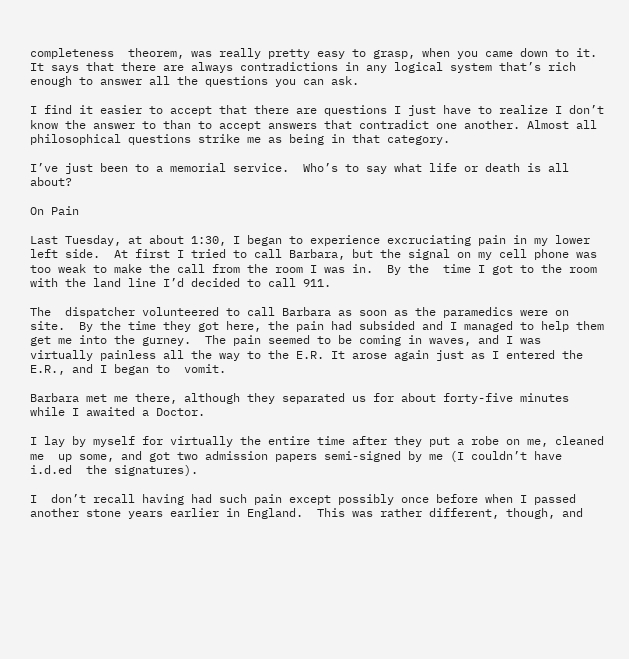completeness  theorem, was really pretty easy to grasp, when you came down to it. It says that there are always contradictions in any logical system that’s rich enough to answer all the questions you can ask.

I find it easier to accept that there are questions I just have to realize I don’t  know the answer to than to accept answers that contradict one another. Almost all philosophical questions strike me as being in that category.

I’ve just been to a memorial service.  Who’s to say what life or death is all about?

On Pain

Last Tuesday, at about 1:30, I began to experience excruciating pain in my lower  left side.  At first I tried to call Barbara, but the signal on my cell phone was too weak to make the call from the room I was in.  By the  time I got to the room with the land line I’d decided to call 911.

The  dispatcher volunteered to call Barbara as soon as the paramedics were on site.  By the time they got here, the pain had subsided and I managed to help them get me into the gurney.  The pain seemed to be coming in waves, and I was virtually painless all the way to the E.R. It arose again just as I entered the E.R., and I began to  vomit.

Barbara met me there, although they separated us for about forty-five minutes while I awaited a Doctor.

I lay by myself for virtually the entire time after they put a robe on me, cleaned me  up some, and got two admission papers semi-signed by me (I couldn’t have i.d.ed  the signatures).

I  don’t recall having had such pain except possibly once before when I passed another stone years earlier in England.  This was rather different, though, and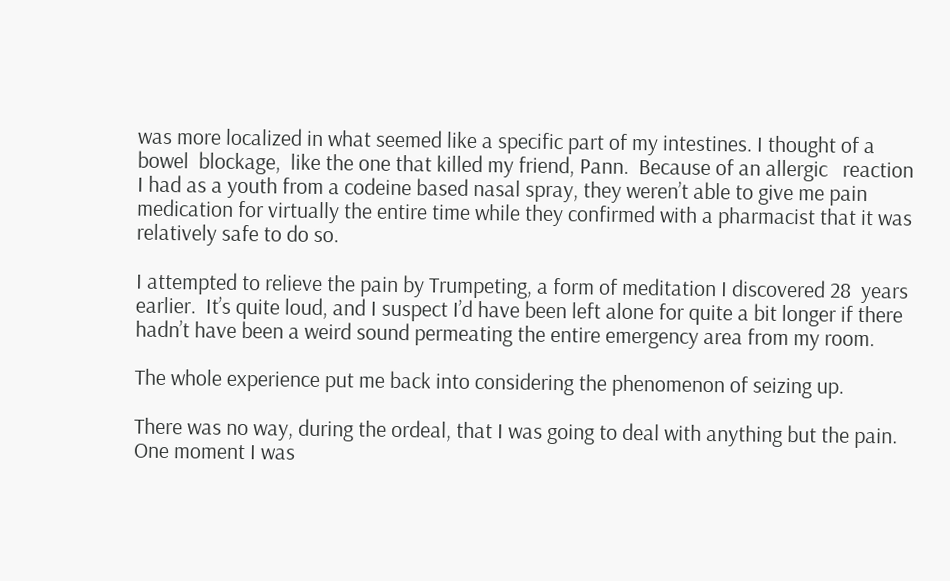was more localized in what seemed like a specific part of my intestines. I thought of a bowel  blockage,  like the one that killed my friend, Pann.  Because of an allergic   reaction I had as a youth from a codeine based nasal spray, they weren’t able to give me pain medication for virtually the entire time while they confirmed with a pharmacist that it was relatively safe to do so.

I attempted to relieve the pain by Trumpeting, a form of meditation I discovered 28  years earlier.  It’s quite loud, and I suspect I’d have been left alone for quite a bit longer if there hadn’t have been a weird sound permeating the entire emergency area from my room.

The whole experience put me back into considering the phenomenon of seizing up.

There was no way, during the ordeal, that I was going to deal with anything but the pain.  One moment I was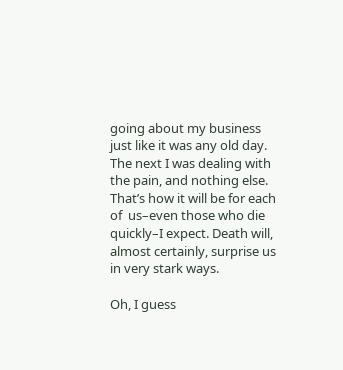going about my business just like it was any old day.  The next I was dealing with the pain, and nothing else. That’s how it will be for each of  us–even those who die quickly–I expect. Death will, almost certainly, surprise us in very stark ways.

Oh, I guess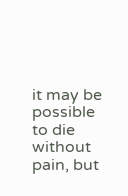it may be possible to die without pain, but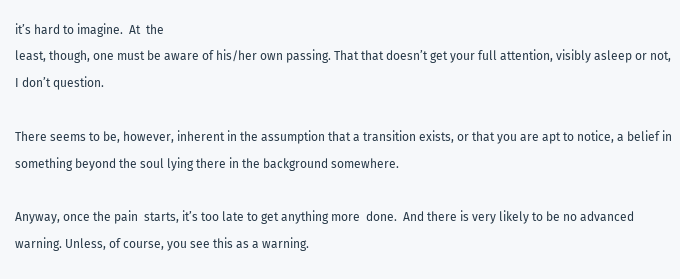it’s hard to imagine.  At  the
least, though, one must be aware of his/her own passing. That that doesn’t get your full attention, visibly asleep or not, I don’t question.

There seems to be, however, inherent in the assumption that a transition exists, or that you are apt to notice, a belief in something beyond the soul lying there in the background somewhere.

Anyway, once the pain  starts, it’s too late to get anything more  done.  And there is very likely to be no advanced warning. Unless, of course, you see this as a warning.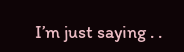I’m just saying . .